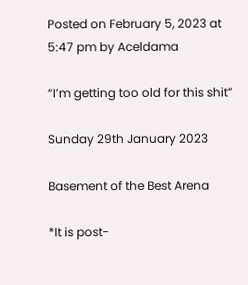Posted on February 5, 2023 at 5:47 pm by Aceldama

“I’m getting too old for this shit”

Sunday 29th January 2023

Basement of the Best Arena

*It is post-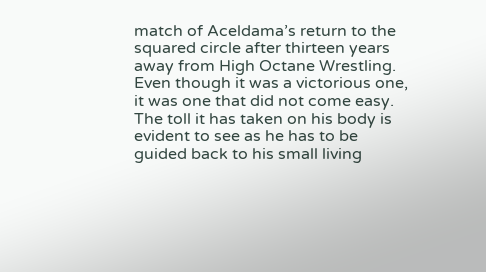match of Aceldama’s return to the squared circle after thirteen years away from High Octane Wrestling. Even though it was a victorious one, it was one that did not come easy. The toll it has taken on his body is evident to see as he has to be guided back to his small living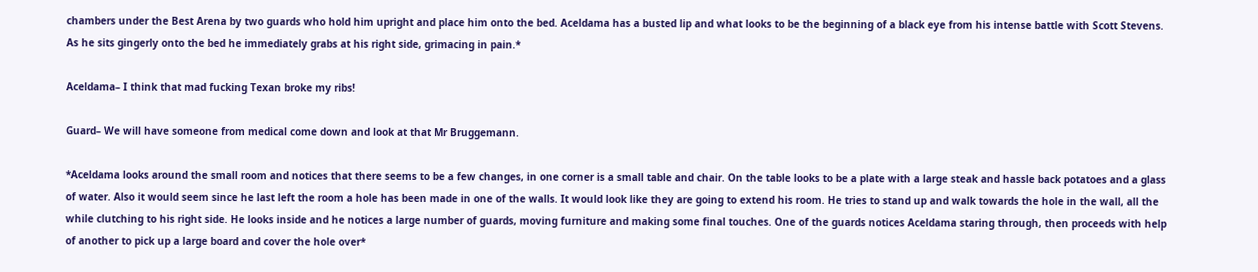chambers under the Best Arena by two guards who hold him upright and place him onto the bed. Aceldama has a busted lip and what looks to be the beginning of a black eye from his intense battle with Scott Stevens. As he sits gingerly onto the bed he immediately grabs at his right side, grimacing in pain.*

Aceldama– I think that mad fucking Texan broke my ribs!

Guard– We will have someone from medical come down and look at that Mr Bruggemann.

*Aceldama looks around the small room and notices that there seems to be a few changes, in one corner is a small table and chair. On the table looks to be a plate with a large steak and hassle back potatoes and a glass of water. Also it would seem since he last left the room a hole has been made in one of the walls. It would look like they are going to extend his room. He tries to stand up and walk towards the hole in the wall, all the while clutching to his right side. He looks inside and he notices a large number of guards, moving furniture and making some final touches. One of the guards notices Aceldama staring through, then proceeds with help of another to pick up a large board and cover the hole over*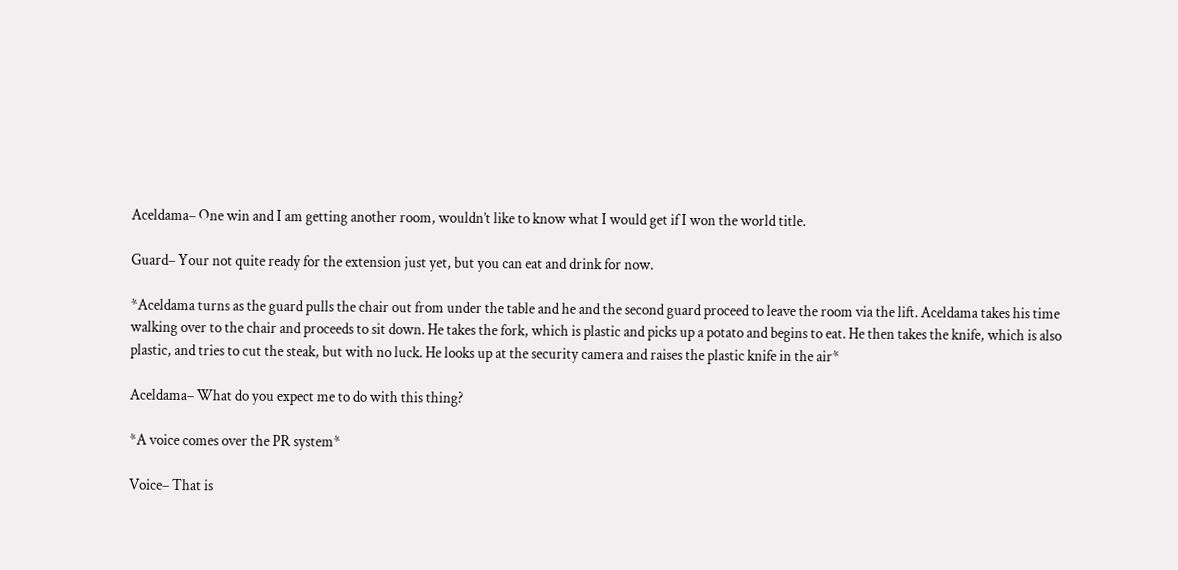Aceldama– One win and I am getting another room, wouldn’t like to know what I would get if I won the world title.

Guard– Your not quite ready for the extension just yet, but you can eat and drink for now.

*Aceldama turns as the guard pulls the chair out from under the table and he and the second guard proceed to leave the room via the lift. Aceldama takes his time walking over to the chair and proceeds to sit down. He takes the fork, which is plastic and picks up a potato and begins to eat. He then takes the knife, which is also plastic, and tries to cut the steak, but with no luck. He looks up at the security camera and raises the plastic knife in the air*

Aceldama– What do you expect me to do with this thing?

*A voice comes over the PR system*

Voice– That is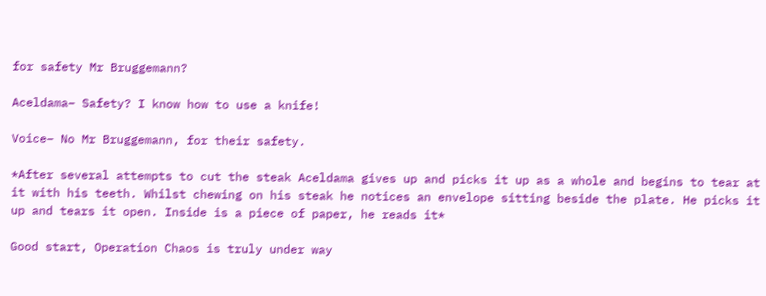for safety Mr Bruggemann?

Aceldama– Safety? I know how to use a knife!

Voice– No Mr Bruggemann, for their safety.

*After several attempts to cut the steak Aceldama gives up and picks it up as a whole and begins to tear at it with his teeth. Whilst chewing on his steak he notices an envelope sitting beside the plate. He picks it up and tears it open. Inside is a piece of paper, he reads it*

Good start, Operation Chaos is truly under way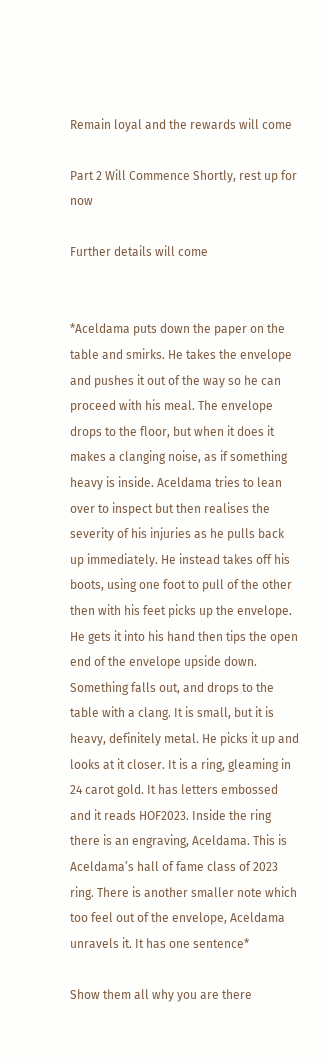Remain loyal and the rewards will come

Part 2 Will Commence Shortly, rest up for now

Further details will come


*Aceldama puts down the paper on the table and smirks. He takes the envelope and pushes it out of the way so he can proceed with his meal. The envelope drops to the floor, but when it does it makes a clanging noise, as if something heavy is inside. Aceldama tries to lean over to inspect but then realises the severity of his injuries as he pulls back up immediately. He instead takes off his boots, using one foot to pull of the other then with his feet picks up the envelope. He gets it into his hand then tips the open end of the envelope upside down. Something falls out, and drops to the table with a clang. It is small, but it is heavy, definitely metal. He picks it up and looks at it closer. It is a ring, gleaming in 24 carot gold. It has letters embossed and it reads HOF2023. Inside the ring there is an engraving, Aceldama. This is Aceldama’s hall of fame class of 2023 ring. There is another smaller note which too feel out of the envelope, Aceldama unravels it. It has one sentence*

Show them all why you are there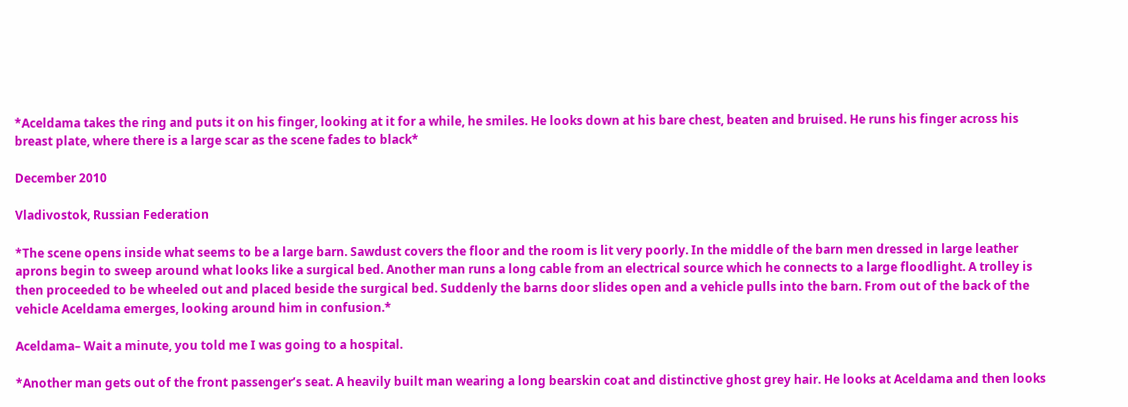*Aceldama takes the ring and puts it on his finger, looking at it for a while, he smiles. He looks down at his bare chest, beaten and bruised. He runs his finger across his breast plate, where there is a large scar as the scene fades to black*

December 2010

Vladivostok, Russian Federation

*The scene opens inside what seems to be a large barn. Sawdust covers the floor and the room is lit very poorly. In the middle of the barn men dressed in large leather aprons begin to sweep around what looks like a surgical bed. Another man runs a long cable from an electrical source which he connects to a large floodlight. A trolley is then proceeded to be wheeled out and placed beside the surgical bed. Suddenly the barns door slides open and a vehicle pulls into the barn. From out of the back of the vehicle Aceldama emerges, looking around him in confusion.*

Aceldama– Wait a minute, you told me I was going to a hospital.

*Another man gets out of the front passenger’s seat. A heavily built man wearing a long bearskin coat and distinctive ghost grey hair. He looks at Aceldama and then looks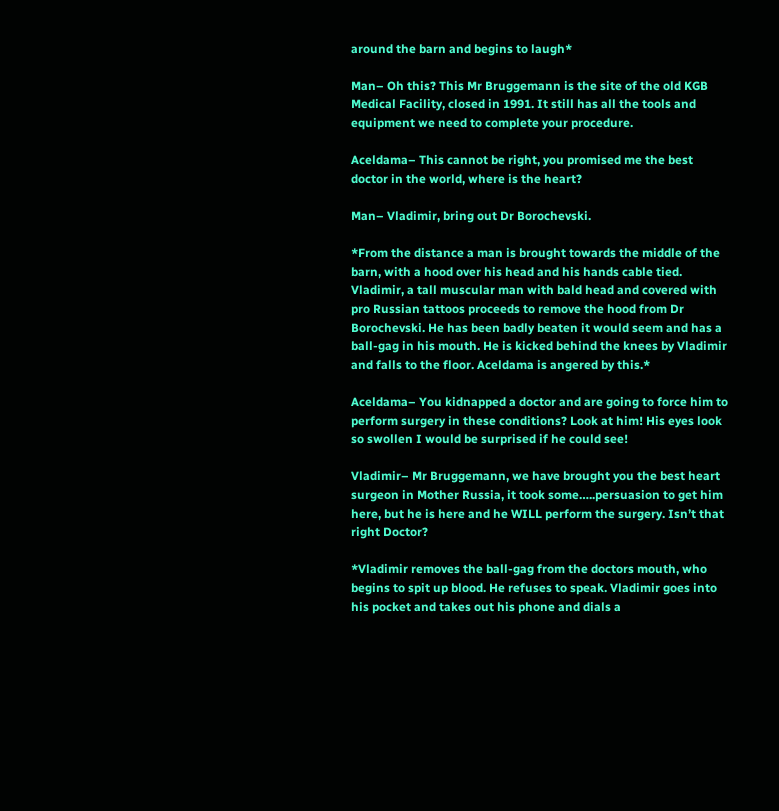around the barn and begins to laugh*

Man– Oh this? This Mr Bruggemann is the site of the old KGB Medical Facility, closed in 1991. It still has all the tools and equipment we need to complete your procedure.

Aceldama– This cannot be right, you promised me the best doctor in the world, where is the heart?

Man– Vladimir, bring out Dr Borochevski.

*From the distance a man is brought towards the middle of the barn, with a hood over his head and his hands cable tied. Vladimir, a tall muscular man with bald head and covered with pro Russian tattoos proceeds to remove the hood from Dr Borochevski. He has been badly beaten it would seem and has a ball-gag in his mouth. He is kicked behind the knees by Vladimir and falls to the floor. Aceldama is angered by this.*

Aceldama– You kidnapped a doctor and are going to force him to perform surgery in these conditions? Look at him! His eyes look so swollen I would be surprised if he could see!

Vladimir– Mr Bruggemann, we have brought you the best heart surgeon in Mother Russia, it took some…..persuasion to get him here, but he is here and he WILL perform the surgery. Isn’t that right Doctor?

*Vladimir removes the ball-gag from the doctors mouth, who begins to spit up blood. He refuses to speak. Vladimir goes into his pocket and takes out his phone and dials a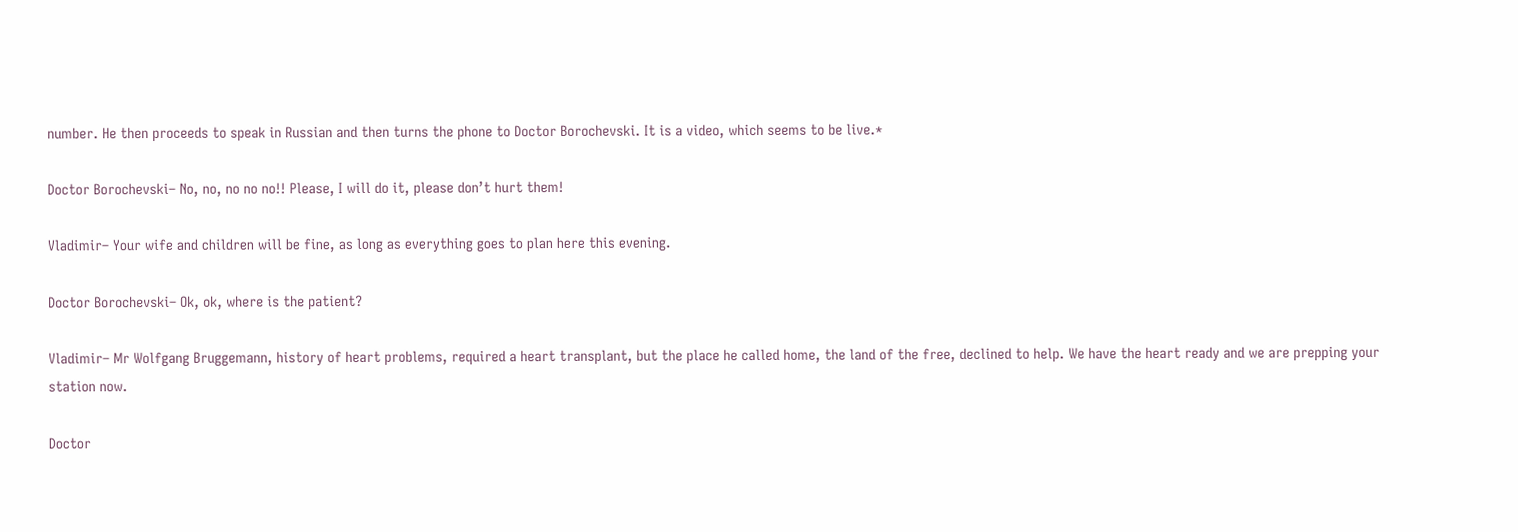number. He then proceeds to speak in Russian and then turns the phone to Doctor Borochevski. It is a video, which seems to be live.*

Doctor Borochevski– No, no, no no no!! Please, I will do it, please don’t hurt them!

Vladimir– Your wife and children will be fine, as long as everything goes to plan here this evening.

Doctor Borochevski– Ok, ok, where is the patient?

Vladimir– Mr Wolfgang Bruggemann, history of heart problems, required a heart transplant, but the place he called home, the land of the free, declined to help. We have the heart ready and we are prepping your station now.

Doctor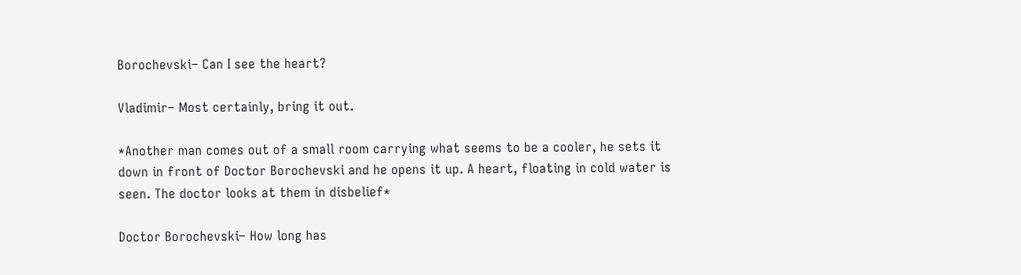Borochevski– Can I see the heart?

Vladimir– Most certainly, bring it out.

*Another man comes out of a small room carrying what seems to be a cooler, he sets it down in front of Doctor Borochevski and he opens it up. A heart, floating in cold water is seen. The doctor looks at them in disbelief*

Doctor Borochevski– How long has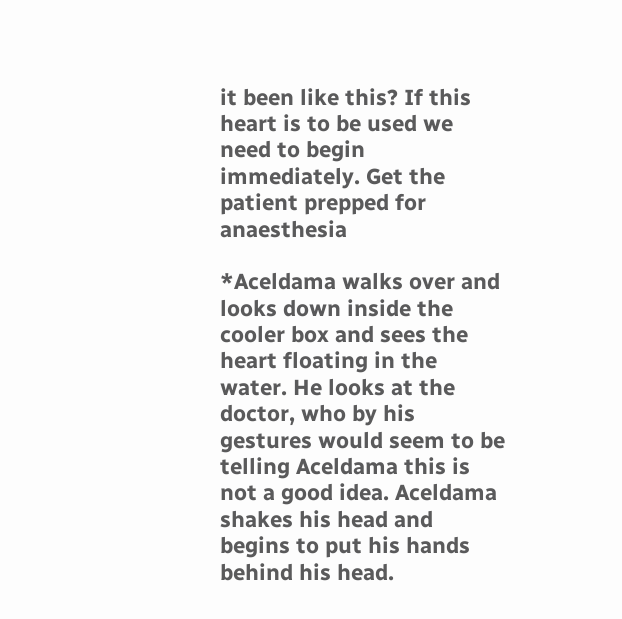it been like this? If this heart is to be used we need to begin immediately. Get the patient prepped for anaesthesia

*Aceldama walks over and looks down inside the cooler box and sees the heart floating in the water. He looks at the doctor, who by his gestures would seem to be telling Aceldama this is not a good idea. Aceldama shakes his head and begins to put his hands behind his head.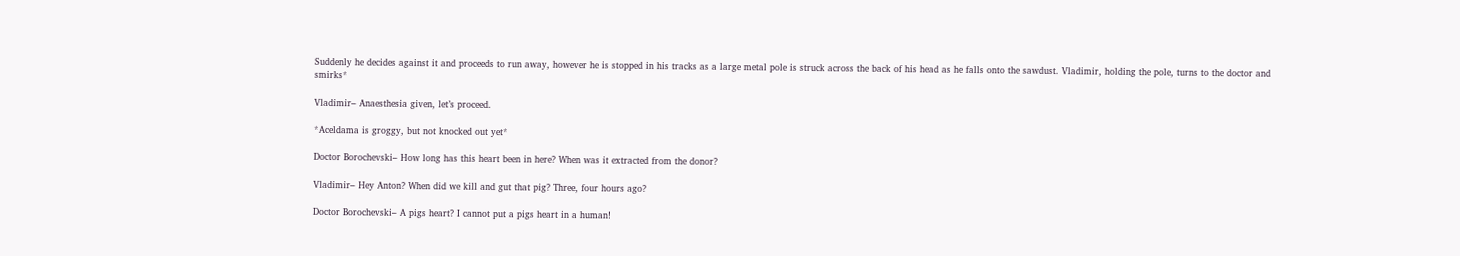Suddenly he decides against it and proceeds to run away, however he is stopped in his tracks as a large metal pole is struck across the back of his head as he falls onto the sawdust. Vladimir, holding the pole, turns to the doctor and smirks*

Vladimir– Anaesthesia given, let’s proceed.

*Aceldama is groggy, but not knocked out yet*

Doctor Borochevski– How long has this heart been in here? When was it extracted from the donor?

Vladimir– Hey Anton? When did we kill and gut that pig? Three, four hours ago?

Doctor Borochevski– A pigs heart? I cannot put a pigs heart in a human!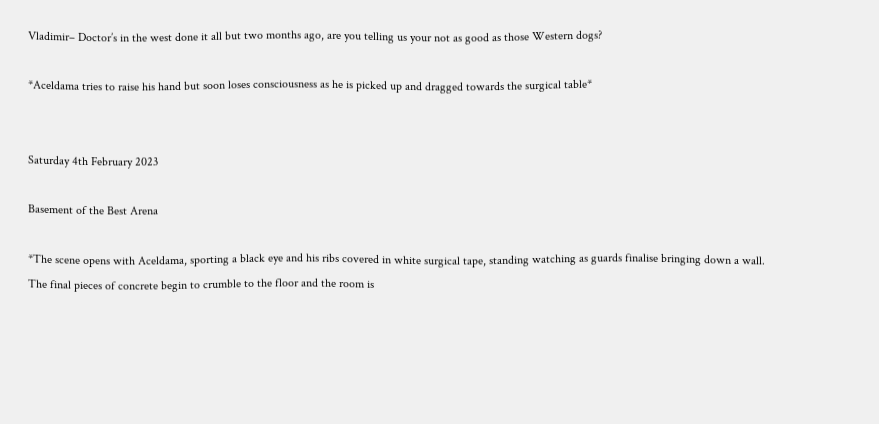Vladimir– Doctor’s in the west done it all but two months ago, are you telling us your not as good as those Western dogs?

*Aceldama tries to raise his hand but soon loses consciousness as he is picked up and dragged towards the surgical table*


Saturday 4th February 2023

Basement of the Best Arena

*The scene opens with Aceldama, sporting a black eye and his ribs covered in white surgical tape, standing watching as guards finalise bringing down a wall. The final pieces of concrete begin to crumble to the floor and the room is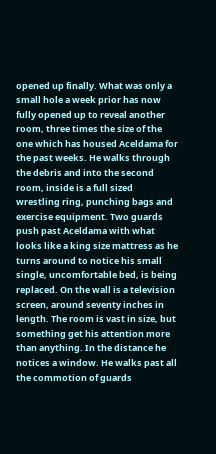opened up finally. What was only a small hole a week prior has now fully opened up to reveal another room, three times the size of the one which has housed Aceldama for the past weeks. He walks through the debris and into the second room, inside is a full sized wrestling ring, punching bags and exercise equipment. Two guards push past Aceldama with what looks like a king size mattress as he turns around to notice his small single, uncomfortable bed, is being replaced. On the wall is a television screen, around seventy inches in length. The room is vast in size, but something get his attention more than anything. In the distance he notices a window. He walks past all the commotion of guards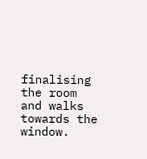finalising the room and walks towards the window.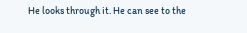He looks through it. He can see to the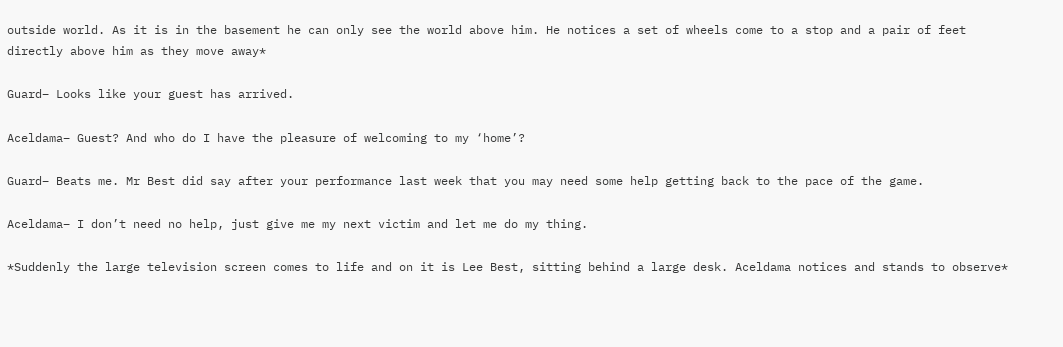outside world. As it is in the basement he can only see the world above him. He notices a set of wheels come to a stop and a pair of feet directly above him as they move away*

Guard– Looks like your guest has arrived.

Aceldama– Guest? And who do I have the pleasure of welcoming to my ‘home’?

Guard– Beats me. Mr Best did say after your performance last week that you may need some help getting back to the pace of the game.

Aceldama– I don’t need no help, just give me my next victim and let me do my thing.

*Suddenly the large television screen comes to life and on it is Lee Best, sitting behind a large desk. Aceldama notices and stands to observe*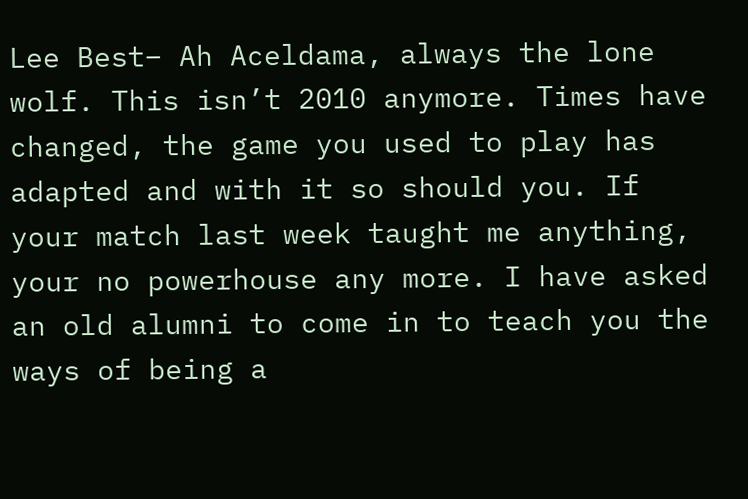Lee Best– Ah Aceldama, always the lone wolf. This isn’t 2010 anymore. Times have changed, the game you used to play has adapted and with it so should you. If your match last week taught me anything, your no powerhouse any more. I have asked an old alumni to come in to teach you the ways of being a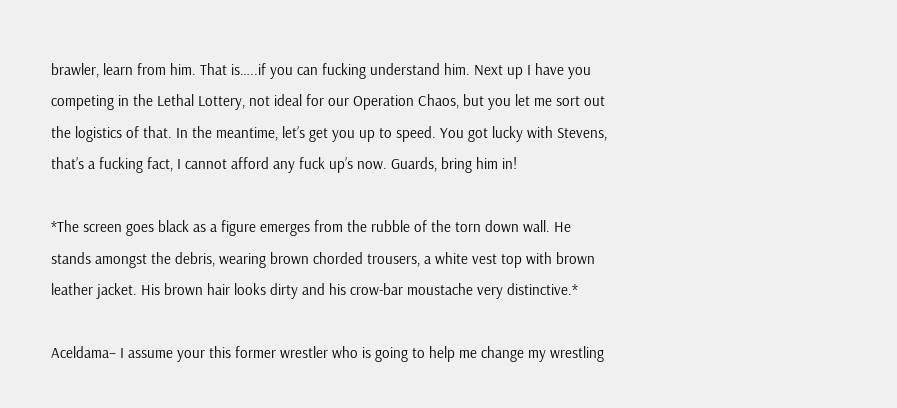brawler, learn from him. That is…..if you can fucking understand him. Next up I have you competing in the Lethal Lottery, not ideal for our Operation Chaos, but you let me sort out the logistics of that. In the meantime, let’s get you up to speed. You got lucky with Stevens, that’s a fucking fact, I cannot afford any fuck up’s now. Guards, bring him in!

*The screen goes black as a figure emerges from the rubble of the torn down wall. He stands amongst the debris, wearing brown chorded trousers, a white vest top with brown leather jacket. His brown hair looks dirty and his crow-bar moustache very distinctive.*

Aceldama– I assume your this former wrestler who is going to help me change my wrestling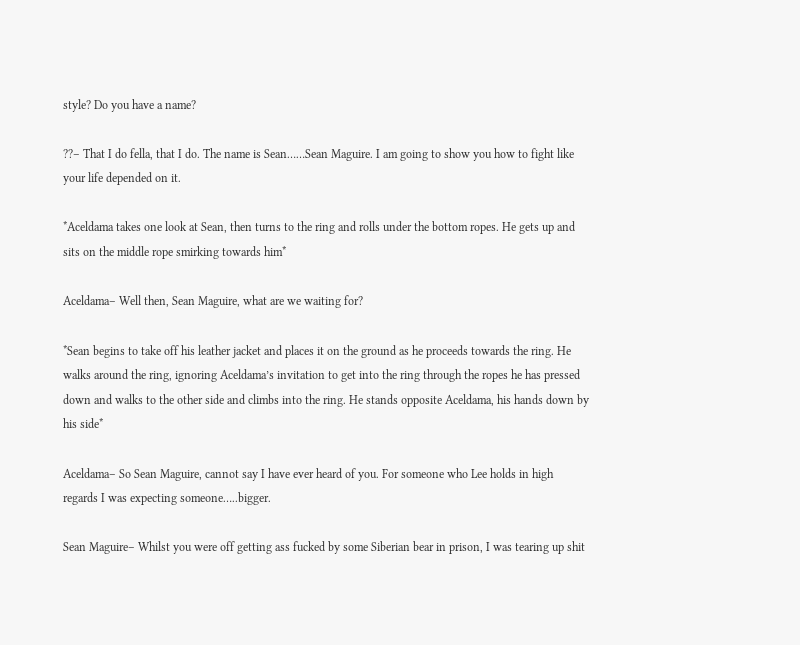style? Do you have a name?

??– That I do fella, that I do. The name is Sean……Sean Maguire. I am going to show you how to fight like your life depended on it.

*Aceldama takes one look at Sean, then turns to the ring and rolls under the bottom ropes. He gets up and sits on the middle rope smirking towards him*

Aceldama– Well then, Sean Maguire, what are we waiting for?

*Sean begins to take off his leather jacket and places it on the ground as he proceeds towards the ring. He walks around the ring, ignoring Aceldama’s invitation to get into the ring through the ropes he has pressed down and walks to the other side and climbs into the ring. He stands opposite Aceldama, his hands down by his side*

Aceldama– So Sean Maguire, cannot say I have ever heard of you. For someone who Lee holds in high regards I was expecting someone…..bigger.

Sean Maguire– Whilst you were off getting ass fucked by some Siberian bear in prison, I was tearing up shit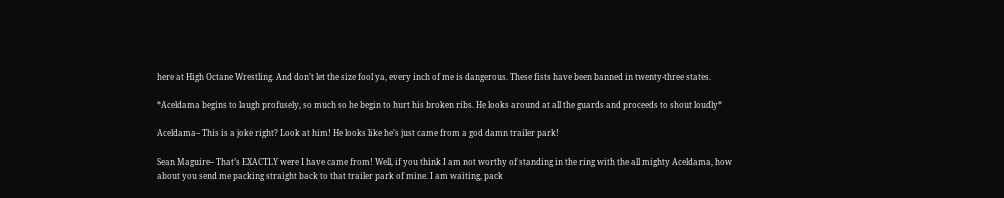here at High Octane Wrestling. And don’t let the size fool ya, every inch of me is dangerous. These fists have been banned in twenty-three states.

*Aceldama begins to laugh profusely, so much so he begin to hurt his broken ribs. He looks around at all the guards and proceeds to shout loudly*

Aceldama– This is a joke right? Look at him! He looks like he’s just came from a god damn trailer park!

Sean Maguire– That’s EXACTLY were I have came from! Well, if you think I am not worthy of standing in the ring with the all mighty Aceldama, how about you send me packing straight back to that trailer park of mine. I am waiting, pack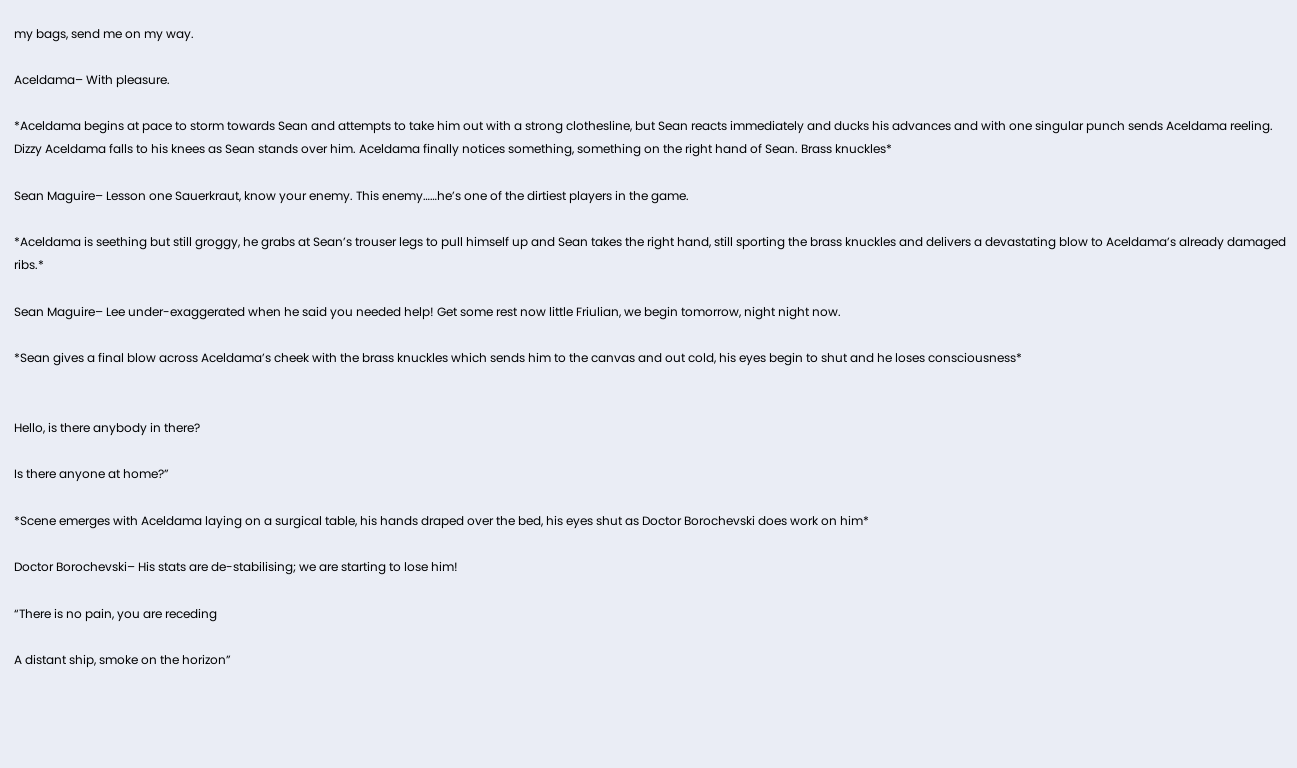my bags, send me on my way.

Aceldama– With pleasure.

*Aceldama begins at pace to storm towards Sean and attempts to take him out with a strong clothesline, but Sean reacts immediately and ducks his advances and with one singular punch sends Aceldama reeling. Dizzy Aceldama falls to his knees as Sean stands over him. Aceldama finally notices something, something on the right hand of Sean. Brass knuckles*

Sean Maguire– Lesson one Sauerkraut, know your enemy. This enemy……he’s one of the dirtiest players in the game.

*Aceldama is seething but still groggy, he grabs at Sean’s trouser legs to pull himself up and Sean takes the right hand, still sporting the brass knuckles and delivers a devastating blow to Aceldama’s already damaged ribs.*

Sean Maguire– Lee under-exaggerated when he said you needed help! Get some rest now little Friulian, we begin tomorrow, night night now.

*Sean gives a final blow across Aceldama’s cheek with the brass knuckles which sends him to the canvas and out cold, his eyes begin to shut and he loses consciousness*


Hello, is there anybody in there?

Is there anyone at home?”

*Scene emerges with Aceldama laying on a surgical table, his hands draped over the bed, his eyes shut as Doctor Borochevski does work on him*

Doctor Borochevski– His stats are de-stabilising; we are starting to lose him!

“There is no pain, you are receding

A distant ship, smoke on the horizon”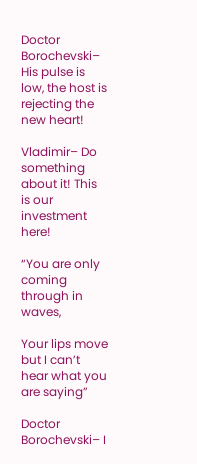Doctor Borochevski– His pulse is low, the host is rejecting the new heart!

Vladimir– Do something about it! This is our investment here!

“You are only coming through in waves,

Your lips move but I can’t hear what you are saying”

Doctor Borochevski– I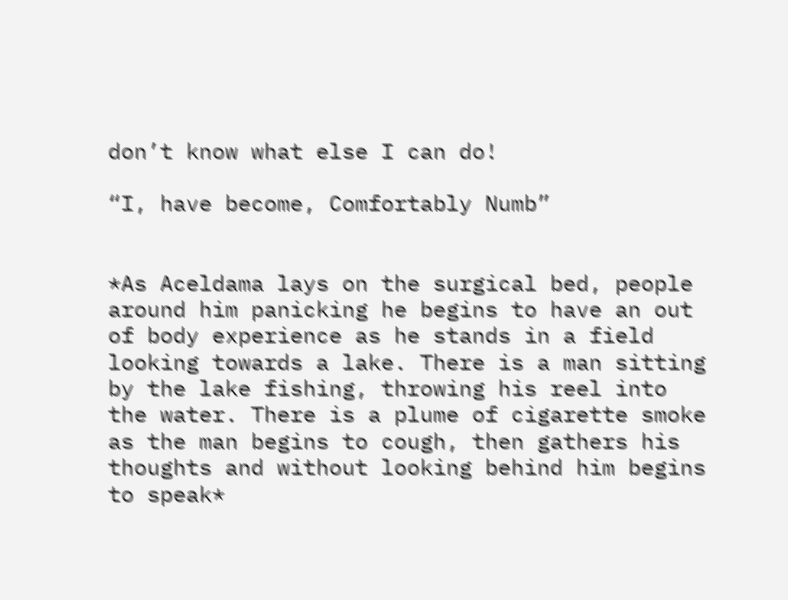don’t know what else I can do!

“I, have become, Comfortably Numb”


*As Aceldama lays on the surgical bed, people around him panicking he begins to have an out of body experience as he stands in a field looking towards a lake. There is a man sitting by the lake fishing, throwing his reel into the water. There is a plume of cigarette smoke as the man begins to cough, then gathers his thoughts and without looking behind him begins to speak*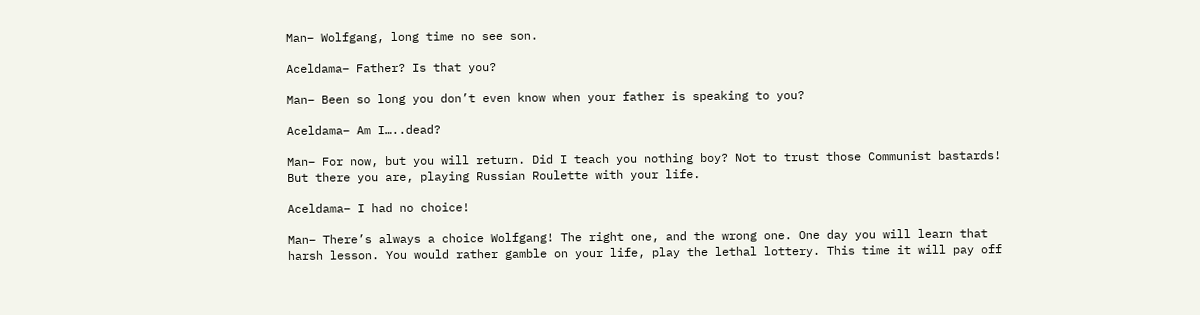Man– Wolfgang, long time no see son.

Aceldama– Father? Is that you?

Man– Been so long you don’t even know when your father is speaking to you?

Aceldama– Am I…..dead?

Man– For now, but you will return. Did I teach you nothing boy? Not to trust those Communist bastards! But there you are, playing Russian Roulette with your life.

Aceldama– I had no choice!

Man– There’s always a choice Wolfgang! The right one, and the wrong one. One day you will learn that harsh lesson. You would rather gamble on your life, play the lethal lottery. This time it will pay off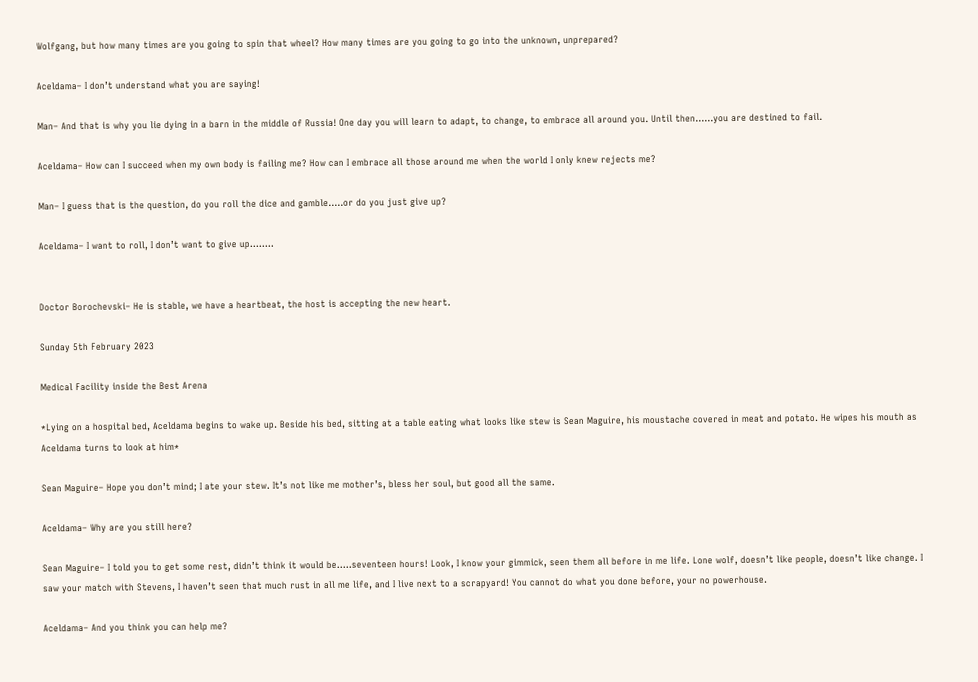Wolfgang, but how many times are you going to spin that wheel? How many times are you going to go into the unknown, unprepared?

Aceldama– I don’t understand what you are saying!

Man– And that is why you lie dying in a barn in the middle of Russia! One day you will learn to adapt, to change, to embrace all around you. Until then……you are destined to fail.

Aceldama– How can I succeed when my own body is failing me? How can I embrace all those around me when the world I only knew rejects me?

Man– I guess that is the question, do you roll the dice and gamble…..or do you just give up?

Aceldama– I want to roll, I don’t want to give up……..


Doctor Borochevski– He is stable, we have a heartbeat, the host is accepting the new heart.

Sunday 5th February 2023

Medical Facility inside the Best Arena

*Lying on a hospital bed, Aceldama begins to wake up. Beside his bed, sitting at a table eating what looks like stew is Sean Maguire, his moustache covered in meat and potato. He wipes his mouth as Aceldama turns to look at him*

Sean Maguire– Hope you don’t mind; I ate your stew. It’s not like me mother’s, bless her soul, but good all the same.

Aceldama– Why are you still here?

Sean Maguire– I told you to get some rest, didn’t think it would be…..seventeen hours! Look, I know your gimmick, seen them all before in me life. Lone wolf, doesn’t like people, doesn’t like change. I saw your match with Stevens, I haven’t seen that much rust in all me life, and I live next to a scrapyard! You cannot do what you done before, your no powerhouse.

Aceldama– And you think you can help me?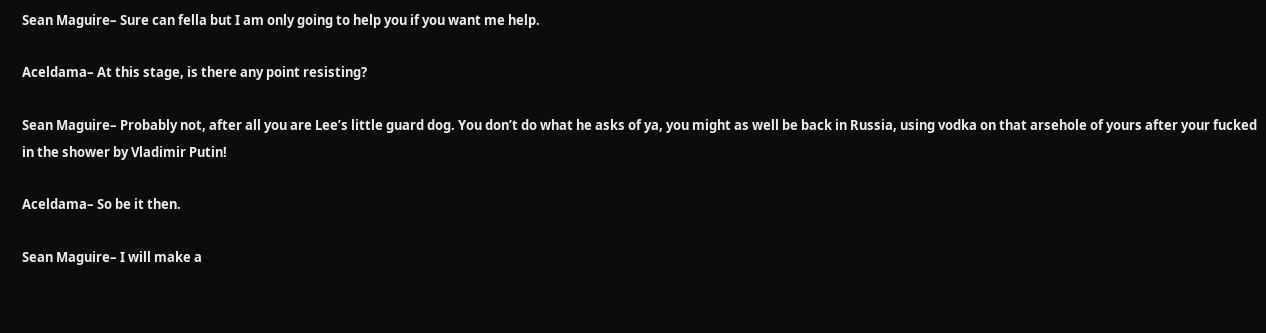Sean Maguire– Sure can fella but I am only going to help you if you want me help.

Aceldama– At this stage, is there any point resisting?

Sean Maguire– Probably not, after all you are Lee’s little guard dog. You don’t do what he asks of ya, you might as well be back in Russia, using vodka on that arsehole of yours after your fucked in the shower by Vladimir Putin!

Aceldama– So be it then.

Sean Maguire– I will make a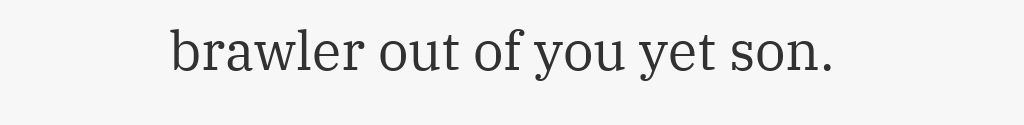brawler out of you yet son.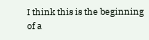I think this is the beginning of a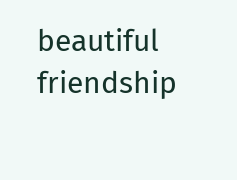beautiful friendship